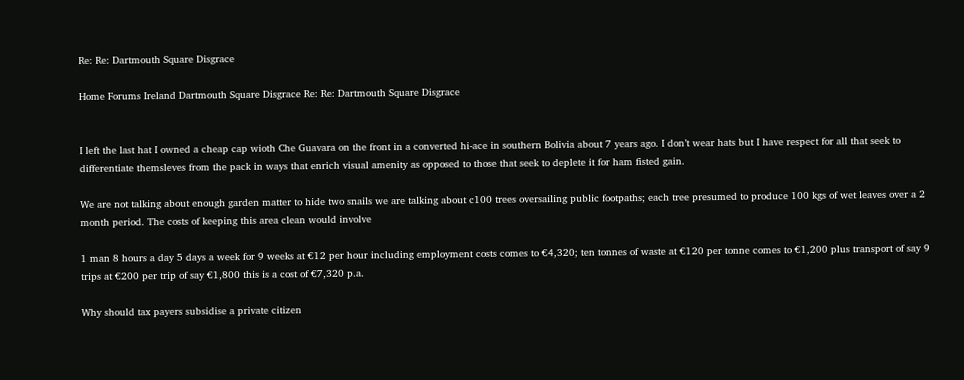Re: Re: Dartmouth Square Disgrace

Home Forums Ireland Dartmouth Square Disgrace Re: Re: Dartmouth Square Disgrace


I left the last hat I owned a cheap cap wioth Che Guavara on the front in a converted hi-ace in southern Bolivia about 7 years ago. I don’t wear hats but I have respect for all that seek to differentiate themsleves from the pack in ways that enrich visual amenity as opposed to those that seek to deplete it for ham fisted gain.

We are not talking about enough garden matter to hide two snails we are talking about c100 trees oversailing public footpaths; each tree presumed to produce 100 kgs of wet leaves over a 2 month period. The costs of keeping this area clean would involve

1 man 8 hours a day 5 days a week for 9 weeks at €12 per hour including employment costs comes to €4,320; ten tonnes of waste at €120 per tonne comes to €1,200 plus transport of say 9 trips at €200 per trip of say €1,800 this is a cost of €7,320 p.a.

Why should tax payers subsidise a private citizen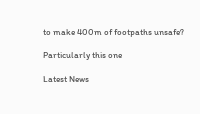to make 400m of footpaths unsafe?

Particularly this one

Latest News